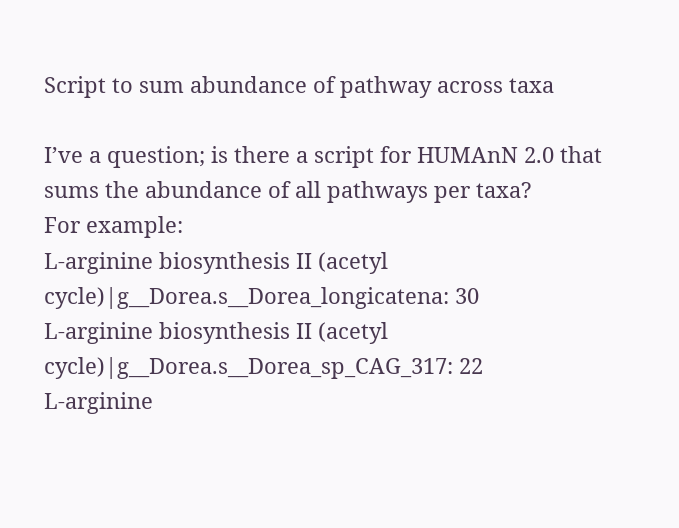Script to sum abundance of pathway across taxa

I’ve a question; is there a script for HUMAnN 2.0 that sums the abundance of all pathways per taxa?
For example:
L-arginine biosynthesis II (acetyl cycle)|g__Dorea.s__Dorea_longicatena: 30
L-arginine biosynthesis II (acetyl cycle)|g__Dorea.s__Dorea_sp_CAG_317: 22
L-arginine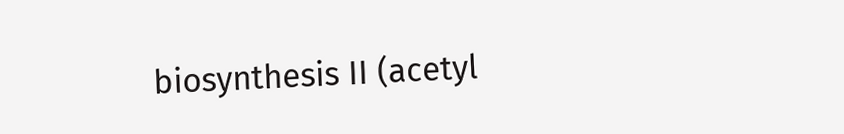biosynthesis II (acetyl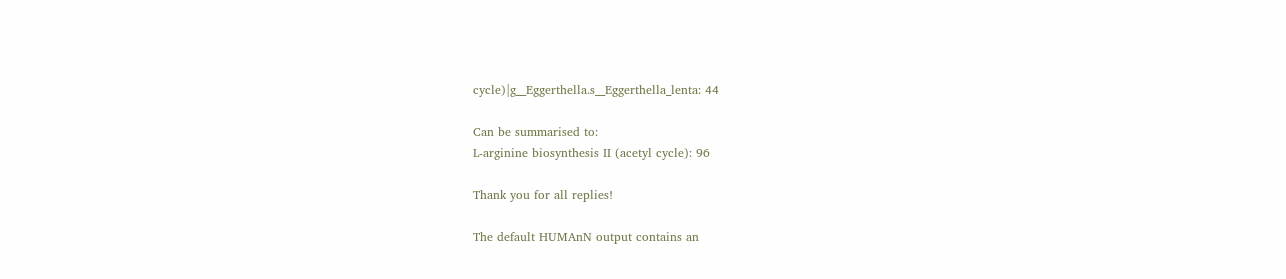cycle)|g__Eggerthella.s__Eggerthella_lenta: 44

Can be summarised to:
L-arginine biosynthesis II (acetyl cycle): 96

Thank you for all replies!

The default HUMAnN output contains an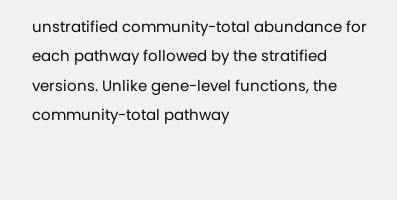unstratified community-total abundance for each pathway followed by the stratified versions. Unlike gene-level functions, the community-total pathway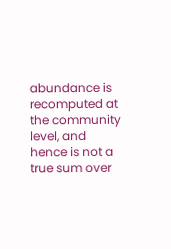abundance is recomputed at the community level, and hence is not a true sum over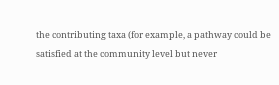the contributing taxa (for example, a pathway could be satisfied at the community level but never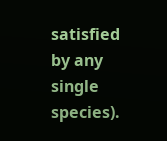satisfied by any single species).